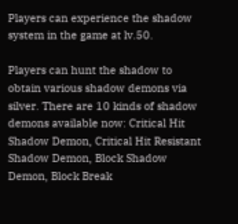Players can experience the shadow system in the game at lv.50.

Players can hunt the shadow to obtain various shadow demons via silver. There are 10 kinds of shadow demons available now: Critical Hit Shadow Demon, Critical Hit Resistant Shadow Demon, Block Shadow Demon, Block Break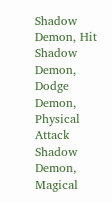Shadow Demon, Hit Shadow Demon, Dodge Demon, Physical Attack Shadow Demon, Magical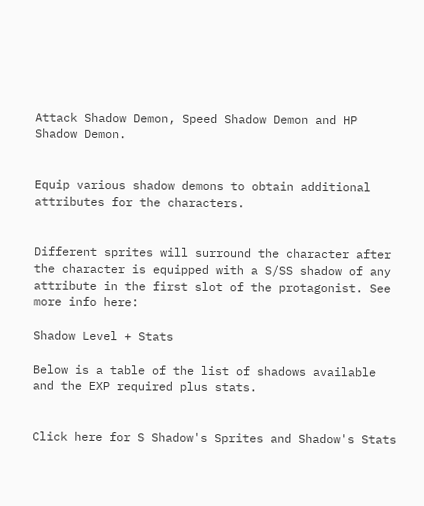Attack Shadow Demon, Speed Shadow Demon and HP Shadow Demon.


Equip various shadow demons to obtain additional attributes for the characters.


Different sprites will surround the character after the character is equipped with a S/SS shadow of any attribute in the first slot of the protagonist. See more info here:

Shadow Level + Stats

Below is a table of the list of shadows available and the EXP required plus stats.


Click here for S Shadow's Sprites and Shadow's Stats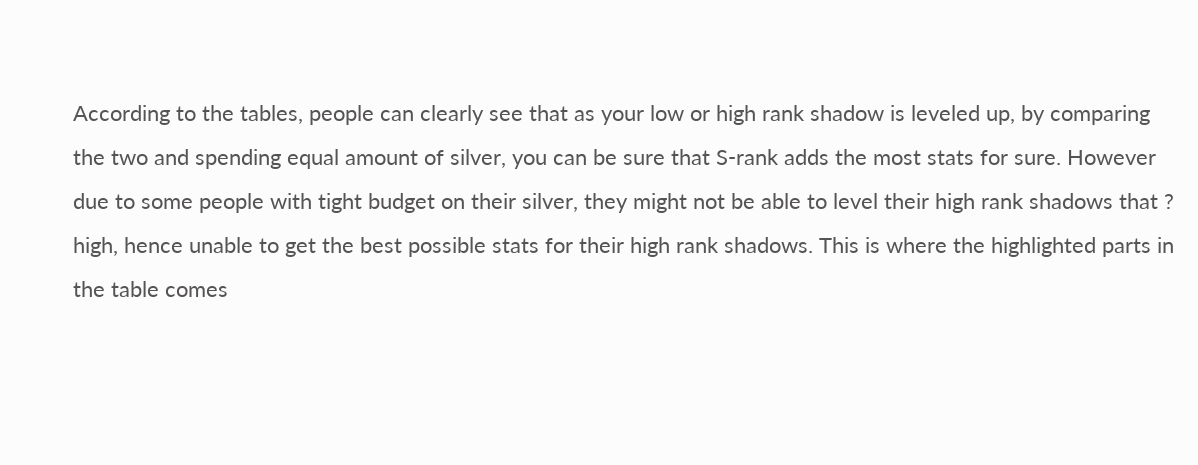According to the tables, people can clearly see that as your low or high rank shadow is leveled up, by comparing the two and spending equal amount of silver, you can be sure that S-rank adds the most stats for sure. However due to some people with tight budget on their silver, they might not be able to level their high rank shadows that ? high, hence unable to get the best possible stats for their high rank shadows. This is where the highlighted parts in the table comes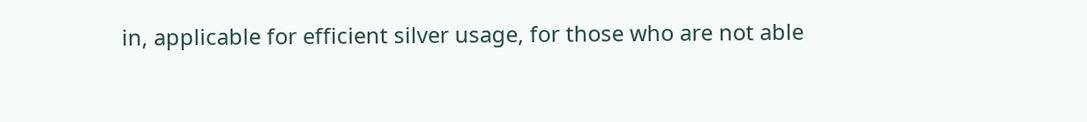in, applicable for efficient silver usage, for those who are not able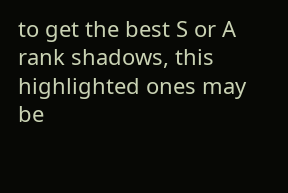to get the best S or A rank shadows, this highlighted ones may be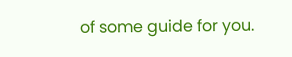of some guide for you.